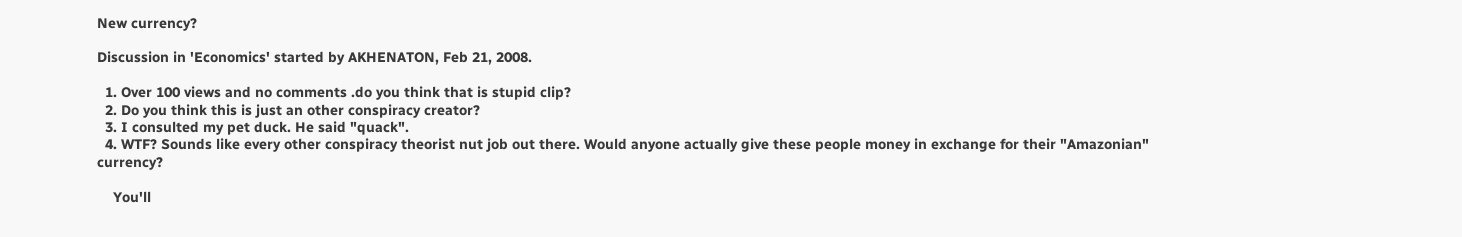New currency?

Discussion in 'Economics' started by AKHENATON, Feb 21, 2008.

  1. Over 100 views and no comments .do you think that is stupid clip?
  2. Do you think this is just an other conspiracy creator?
  3. I consulted my pet duck. He said "quack".
  4. WTF? Sounds like every other conspiracy theorist nut job out there. Would anyone actually give these people money in exchange for their "Amazonian" currency?

    You'll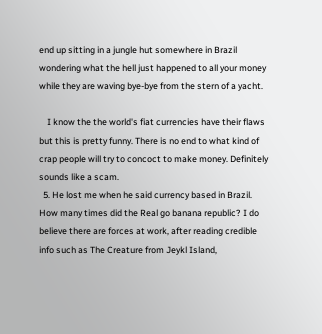end up sitting in a jungle hut somewhere in Brazil wondering what the hell just happened to all your money while they are waving bye-bye from the stern of a yacht.

    I know the the world's fiat currencies have their flaws but this is pretty funny. There is no end to what kind of crap people will try to concoct to make money. Definitely sounds like a scam.
  5. He lost me when he said currency based in Brazil. How many times did the Real go banana republic? I do believe there are forces at work, after reading credible info such as The Creature from Jeykl Island,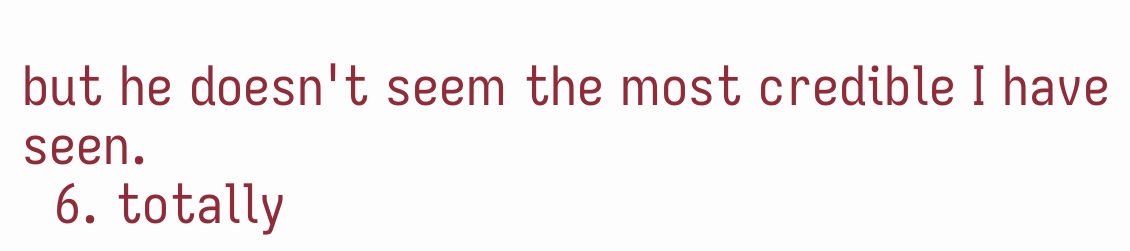but he doesn't seem the most credible I have seen.
  6. totally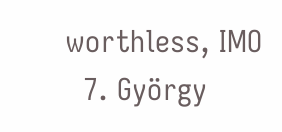worthless, IMO
  7. György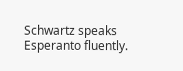Schwartz speaks Esperanto fluently.